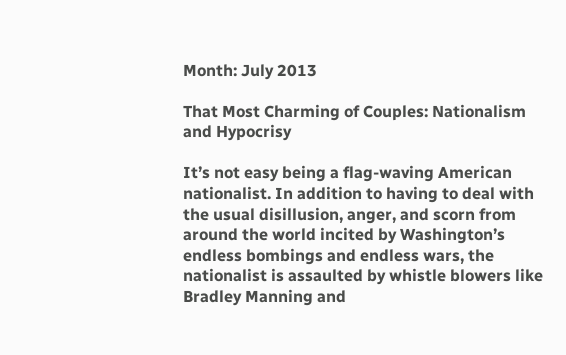Month: July 2013

That Most Charming of Couples: Nationalism and Hypocrisy

It’s not easy being a flag-waving American nationalist. In addition to having to deal with the usual disillusion, anger, and scorn from around the world incited by Washington’s endless bombings and endless wars, the nationalist is assaulted by whistle blowers like Bradley Manning and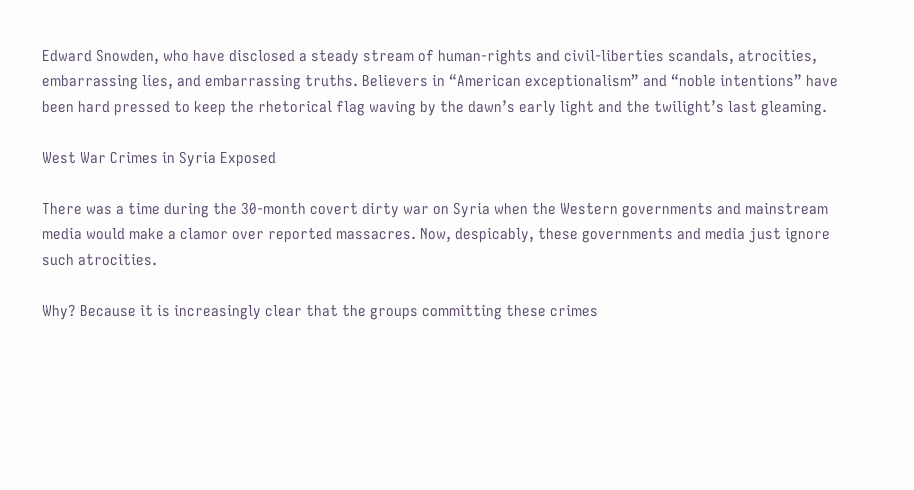Edward Snowden, who have disclosed a steady stream of human-rights and civil-liberties scandals, atrocities, embarrassing lies, and embarrassing truths. Believers in “American exceptionalism” and “noble intentions” have been hard pressed to keep the rhetorical flag waving by the dawn’s early light and the twilight’s last gleaming.

West War Crimes in Syria Exposed

There was a time during the 30-month covert dirty war on Syria when the Western governments and mainstream media would make a clamor over reported massacres. Now, despicably, these governments and media just ignore such atrocities.

Why? Because it is increasingly clear that the groups committing these crimes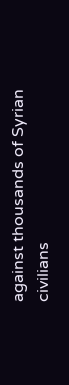against thousands of Syrian civilians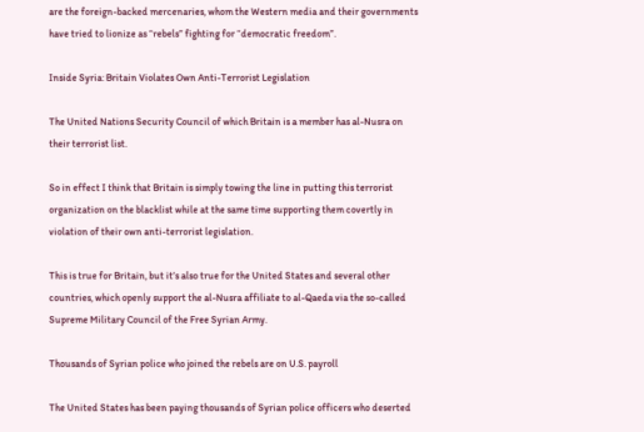are the foreign-backed mercenaries, whom the Western media and their governments have tried to lionize as “rebels” fighting for “democratic freedom”.

Inside Syria: Britain Violates Own Anti-Terrorist Legislation

The United Nations Security Council of which Britain is a member has al-Nusra on their terrorist list.

So in effect I think that Britain is simply towing the line in putting this terrorist organization on the blacklist while at the same time supporting them covertly in violation of their own anti-terrorist legislation.

This is true for Britain, but it’s also true for the United States and several other countries, which openly support the al-Nusra affiliate to al-Qaeda via the so-called Supreme Military Council of the Free Syrian Army.

Thousands of Syrian police who joined the rebels are on U.S. payroll

The United States has been paying thousands of Syrian police officers who deserted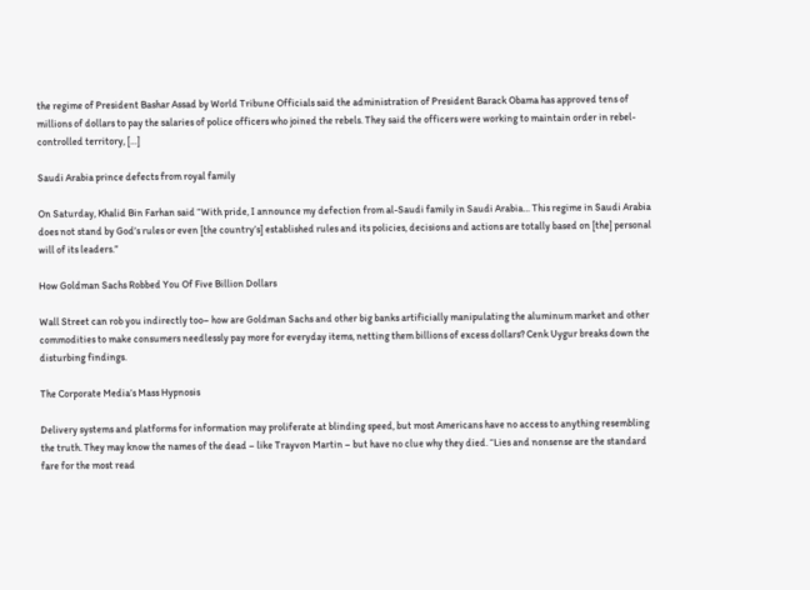the regime of President Bashar Assad by World Tribune Officials said the administration of President Barack Obama has approved tens of millions of dollars to pay the salaries of police officers who joined the rebels. They said the officers were working to maintain order in rebel-controlled territory, […]

Saudi Arabia prince defects from royal family

On Saturday, Khalid Bin Farhan said “With pride, I announce my defection from al-Saudi family in Saudi Arabia… This regime in Saudi Arabia does not stand by God’s rules or even [the country’s] established rules and its policies, decisions and actions are totally based on [the] personal will of its leaders.”

How Goldman Sachs Robbed You Of Five Billion Dollars

Wall Street can rob you indirectly too– how are Goldman Sachs and other big banks artificially manipulating the aluminum market and other commodities to make consumers needlessly pay more for everyday items, netting them billions of excess dollars? Cenk Uygur breaks down the disturbing findings.

The Corporate Media’s Mass Hypnosis

Delivery systems and platforms for information may proliferate at blinding speed, but most Americans have no access to anything resembling the truth. They may know the names of the dead – like Trayvon Martin – but have no clue why they died. “Lies and nonsense are the standard fare for the most read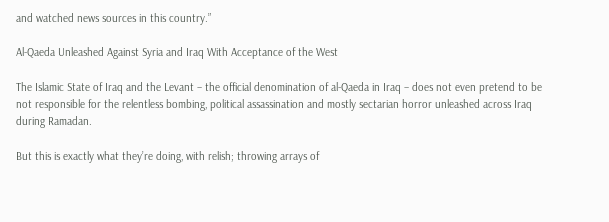and watched news sources in this country.”

Al-Qaeda Unleashed Against Syria and Iraq With Acceptance of the West

The Islamic State of Iraq and the Levant – the official denomination of al-Qaeda in Iraq – does not even pretend to be not responsible for the relentless bombing, political assassination and mostly sectarian horror unleashed across Iraq during Ramadan.

But this is exactly what they’re doing, with relish; throwing arrays of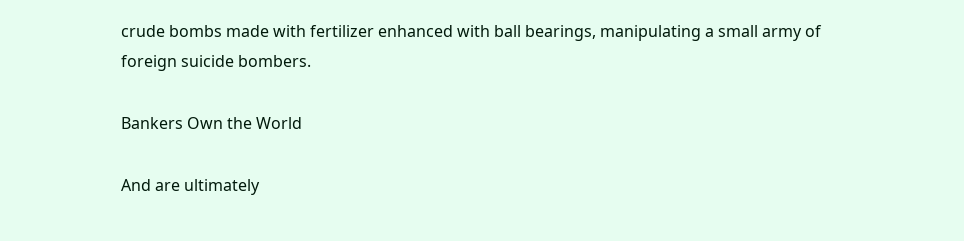crude bombs made with fertilizer enhanced with ball bearings, manipulating a small army of foreign suicide bombers.

Bankers Own the World

And are ultimately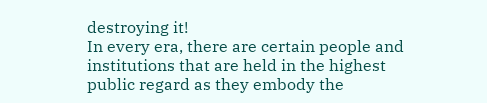destroying it!
In every era, there are certain people and institutions that are held in the highest public regard as they embody the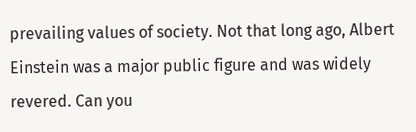prevailing values of society. Not that long ago, Albert Einstein was a major public figure and was widely revered. Can you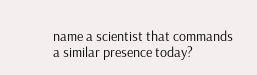name a scientist that commands a similar presence today?